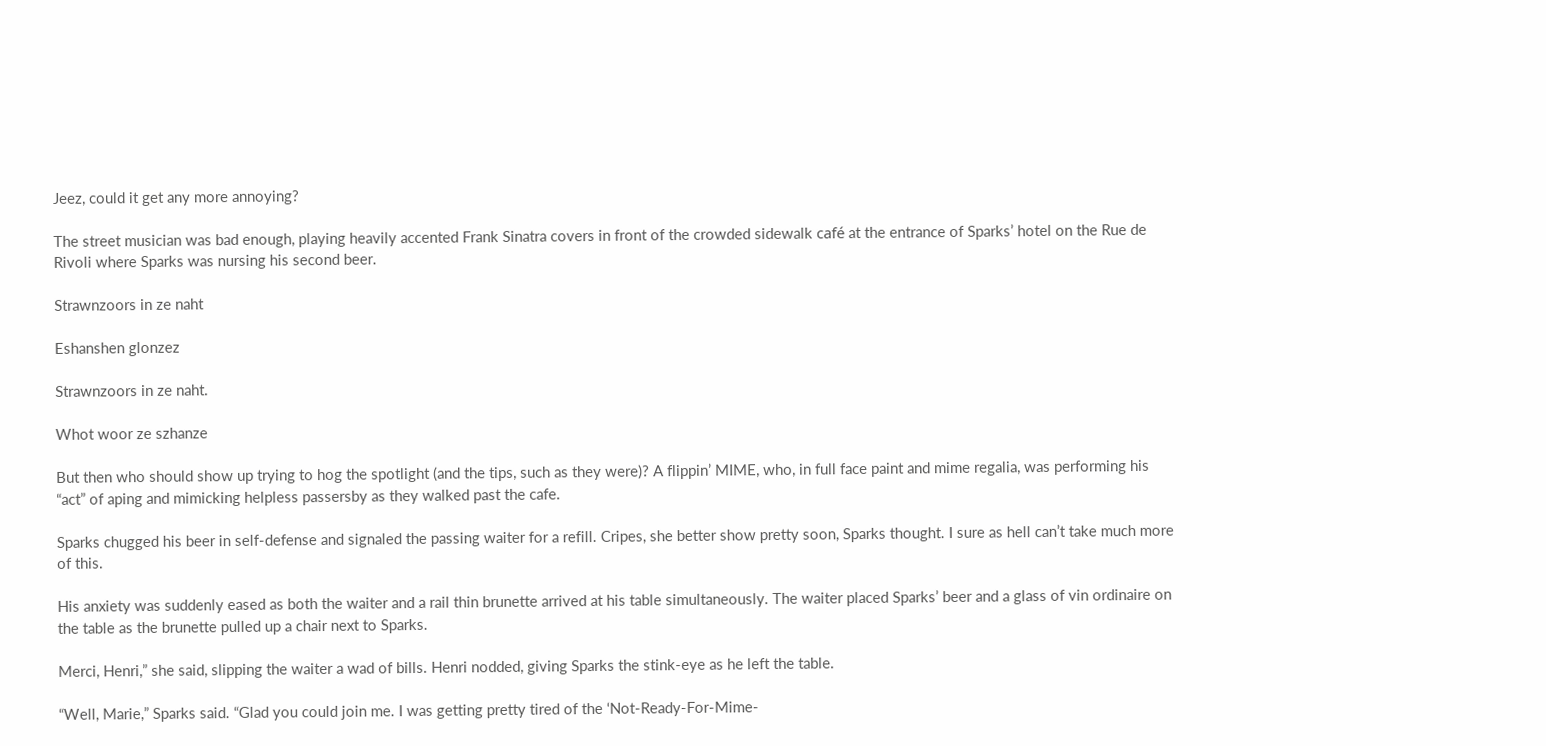Jeez, could it get any more annoying?

The street musician was bad enough, playing heavily accented Frank Sinatra covers in front of the crowded sidewalk café at the entrance of Sparks’ hotel on the Rue de Rivoli where Sparks was nursing his second beer.

Strawnzoors in ze naht

Eshanshen glonzez

Strawnzoors in ze naht.

Whot woor ze szhanze

But then who should show up trying to hog the spotlight (and the tips, such as they were)? A flippin’ MIME, who, in full face paint and mime regalia, was performing his “act” of aping and mimicking helpless passersby as they walked past the cafe.

Sparks chugged his beer in self-defense and signaled the passing waiter for a refill. Cripes, she better show pretty soon, Sparks thought. I sure as hell can’t take much more of this.

His anxiety was suddenly eased as both the waiter and a rail thin brunette arrived at his table simultaneously. The waiter placed Sparks’ beer and a glass of vin ordinaire on the table as the brunette pulled up a chair next to Sparks.

Merci, Henri,” she said, slipping the waiter a wad of bills. Henri nodded, giving Sparks the stink-eye as he left the table.

“Well, Marie,” Sparks said. “Glad you could join me. I was getting pretty tired of the ‘Not-Ready-For-Mime-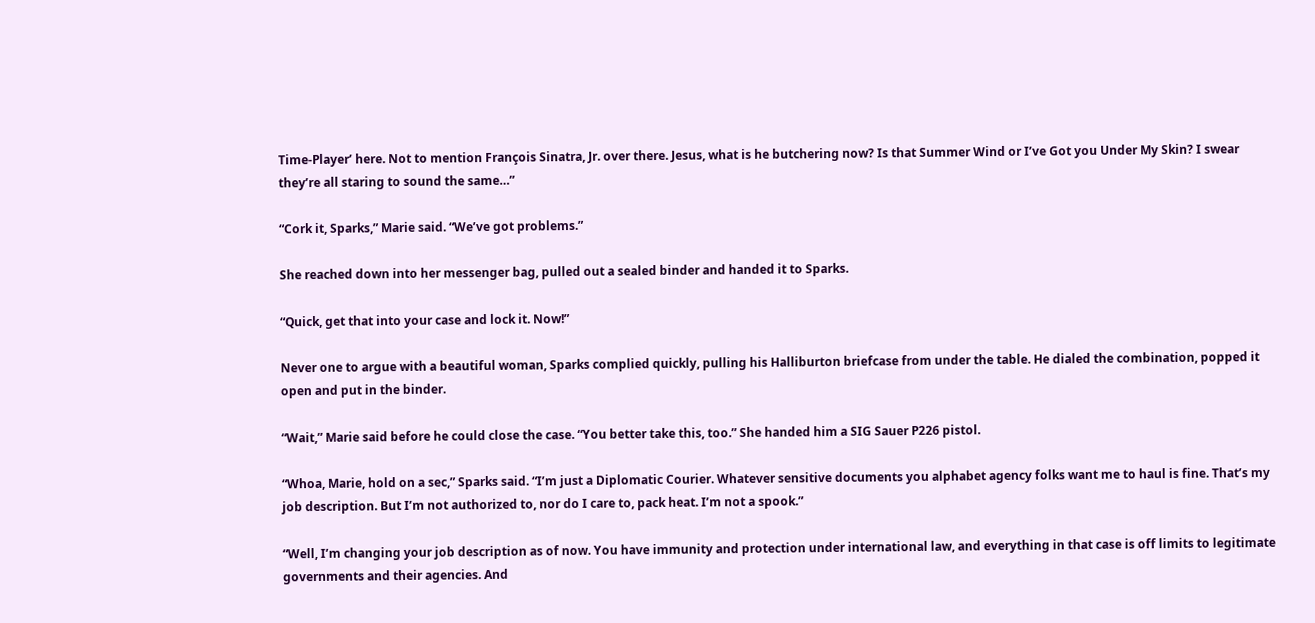Time-Player’ here. Not to mention François Sinatra, Jr. over there. Jesus, what is he butchering now? Is that Summer Wind or I’ve Got you Under My Skin? I swear they’re all staring to sound the same…”

“Cork it, Sparks,” Marie said. “We’ve got problems.”

She reached down into her messenger bag, pulled out a sealed binder and handed it to Sparks.

“Quick, get that into your case and lock it. Now!”

Never one to argue with a beautiful woman, Sparks complied quickly, pulling his Halliburton briefcase from under the table. He dialed the combination, popped it open and put in the binder.

“Wait,” Marie said before he could close the case. “You better take this, too.” She handed him a SIG Sauer P226 pistol.

“Whoa, Marie, hold on a sec,” Sparks said. “I’m just a Diplomatic Courier. Whatever sensitive documents you alphabet agency folks want me to haul is fine. That’s my job description. But I’m not authorized to, nor do I care to, pack heat. I’m not a spook.”

“Well, I’m changing your job description as of now. You have immunity and protection under international law, and everything in that case is off limits to legitimate governments and their agencies. And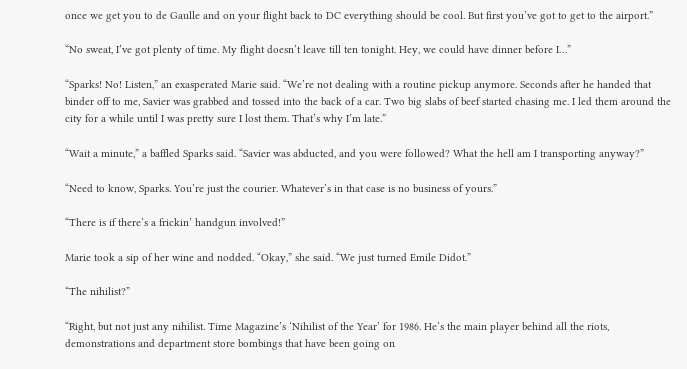once we get you to de Gaulle and on your flight back to DC everything should be cool. But first you’ve got to get to the airport.”

“No sweat, I’ve got plenty of time. My flight doesn’t leave till ten tonight. Hey, we could have dinner before I…”

“Sparks! No! Listen,” an exasperated Marie said. “We’re not dealing with a routine pickup anymore. Seconds after he handed that binder off to me, Savier was grabbed and tossed into the back of a car. Two big slabs of beef started chasing me. I led them around the city for a while until I was pretty sure I lost them. That’s why I’m late.”

“Wait a minute,” a baffled Sparks said. “Savier was abducted, and you were followed? What the hell am I transporting anyway?”

“Need to know, Sparks. You’re just the courier. Whatever’s in that case is no business of yours.”

“There is if there’s a frickin’ handgun involved!”

Marie took a sip of her wine and nodded. “Okay,” she said. “We just turned Emile Didot.”

“The nihilist?”

“Right, but not just any nihilist. Time Magazine’s ‘Nihilist of the Year’ for 1986. He’s the main player behind all the riots, demonstrations and department store bombings that have been going on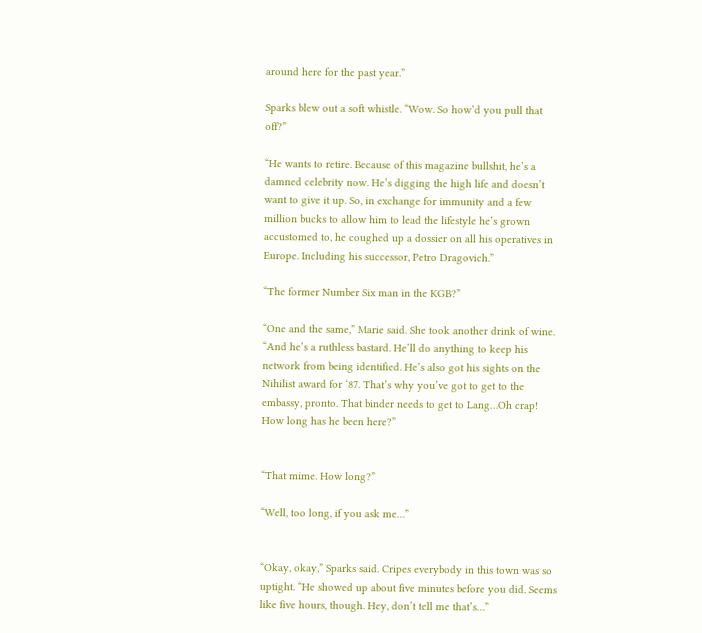around here for the past year.”

Sparks blew out a soft whistle. “Wow. So how’d you pull that off?”

“He wants to retire. Because of this magazine bullshit, he’s a damned celebrity now. He’s digging the high life and doesn’t want to give it up. So, in exchange for immunity and a few million bucks to allow him to lead the lifestyle he’s grown accustomed to, he coughed up a dossier on all his operatives in Europe. Including his successor, Petro Dragovich.”

“The former Number Six man in the KGB?”

“One and the same,” Marie said. She took another drink of wine. “And he’s a ruthless bastard. He’ll do anything to keep his network from being identified. He’s also got his sights on the Nihilist award for ‘87. That’s why you’ve got to get to the embassy, pronto. That binder needs to get to Lang…Oh crap! How long has he been here?”


“That mime. How long?”

“Well, too long, if you ask me…”


“Okay, okay,” Sparks said. Cripes everybody in this town was so uptight. “He showed up about five minutes before you did. Seems like five hours, though. Hey, don’t tell me that’s…”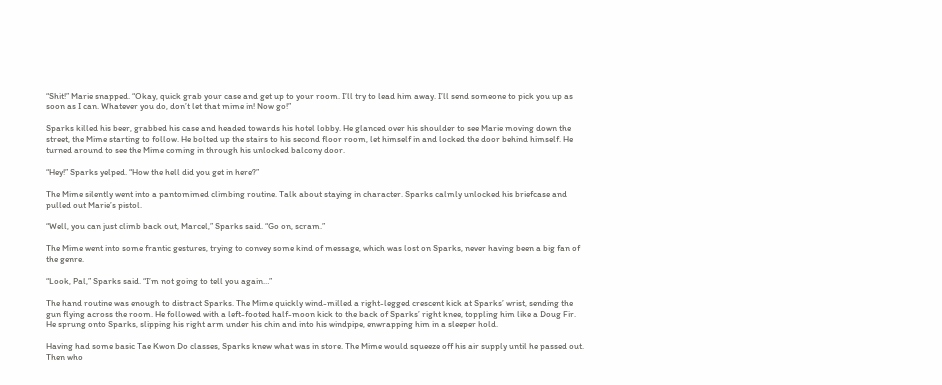“Shit!” Marie snapped. “Okay, quick grab your case and get up to your room. I’ll try to lead him away. I’ll send someone to pick you up as soon as I can. Whatever you do, don’t let that mime in! Now go!”

Sparks killed his beer, grabbed his case and headed towards his hotel lobby. He glanced over his shoulder to see Marie moving down the street, the Mime starting to follow. He bolted up the stairs to his second floor room, let himself in and locked the door behind himself. He turned around to see the Mime coming in through his unlocked balcony door.

“Hey!” Sparks yelped. “How the hell did you get in here?”

The Mime silently went into a pantomimed climbing routine. Talk about staying in character. Sparks calmly unlocked his briefcase and pulled out Marie’s pistol.

“Well, you can just climb back out, Marcel,” Sparks said. “Go on, scram.”

The Mime went into some frantic gestures, trying to convey some kind of message, which was lost on Sparks, never having been a big fan of the genre.

“Look, Pal,” Sparks said. “I’m not going to tell you again…”

The hand routine was enough to distract Sparks. The Mime quickly wind-milled a right-legged crescent kick at Sparks’ wrist, sending the gun flying across the room. He followed with a left-footed half-moon kick to the back of Sparks’ right knee, toppling him like a Doug Fir. He sprung onto Sparks, slipping his right arm under his chin and into his windpipe, enwrapping him in a sleeper hold.

Having had some basic Tae Kwon Do classes, Sparks knew what was in store. The Mime would squeeze off his air supply until he passed out. Then who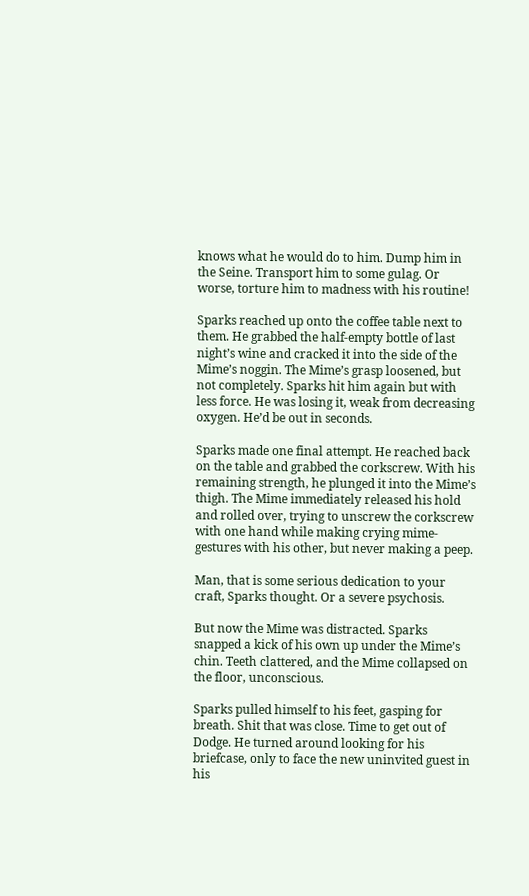knows what he would do to him. Dump him in the Seine. Transport him to some gulag. Or worse, torture him to madness with his routine!

Sparks reached up onto the coffee table next to them. He grabbed the half-empty bottle of last night’s wine and cracked it into the side of the Mime’s noggin. The Mime’s grasp loosened, but not completely. Sparks hit him again but with less force. He was losing it, weak from decreasing oxygen. He’d be out in seconds.

Sparks made one final attempt. He reached back on the table and grabbed the corkscrew. With his remaining strength, he plunged it into the Mime’s thigh. The Mime immediately released his hold and rolled over, trying to unscrew the corkscrew with one hand while making crying mime-gestures with his other, but never making a peep.

Man, that is some serious dedication to your craft, Sparks thought. Or a severe psychosis.

But now the Mime was distracted. Sparks snapped a kick of his own up under the Mime’s chin. Teeth clattered, and the Mime collapsed on the floor, unconscious.

Sparks pulled himself to his feet, gasping for breath. Shit that was close. Time to get out of Dodge. He turned around looking for his briefcase, only to face the new uninvited guest in his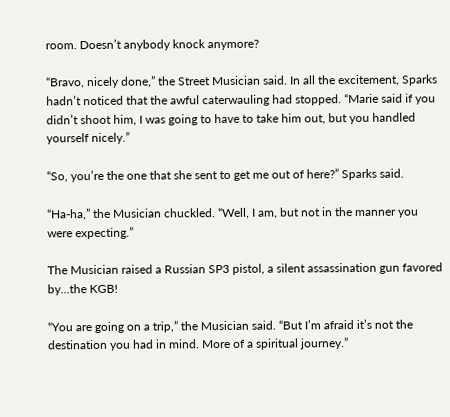room. Doesn’t anybody knock anymore?

“Bravo, nicely done,” the Street Musician said. In all the excitement, Sparks hadn’t noticed that the awful caterwauling had stopped. “Marie said if you didn’t shoot him, I was going to have to take him out, but you handled yourself nicely.”

“So, you’re the one that she sent to get me out of here?” Sparks said.

“Ha-ha,” the Musician chuckled. “Well, I am, but not in the manner you were expecting.”

The Musician raised a Russian SP3 pistol, a silent assassination gun favored by…the KGB!

“You are going on a trip,” the Musician said. “But I’m afraid it’s not the destination you had in mind. More of a spiritual journey.”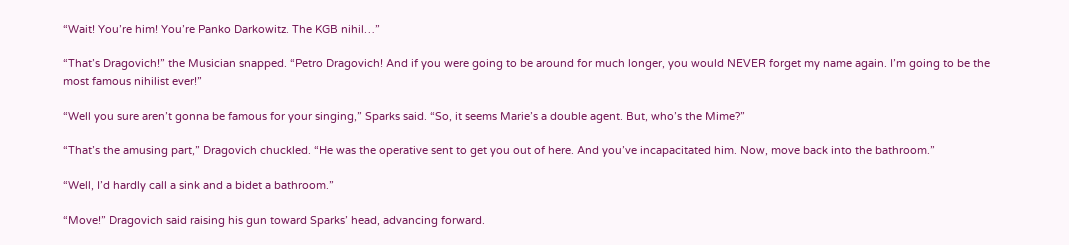“Wait! You’re him! You’re Panko Darkowitz. The KGB nihil…”

“That’s Dragovich!” the Musician snapped. “Petro Dragovich! And if you were going to be around for much longer, you would NEVER forget my name again. I’m going to be the most famous nihilist ever!”

“Well you sure aren’t gonna be famous for your singing,” Sparks said. “So, it seems Marie’s a double agent. But, who’s the Mime?”

“That’s the amusing part,” Dragovich chuckled. “He was the operative sent to get you out of here. And you’ve incapacitated him. Now, move back into the bathroom.”

“Well, I’d hardly call a sink and a bidet a bathroom.”

“Move!” Dragovich said raising his gun toward Sparks’ head, advancing forward.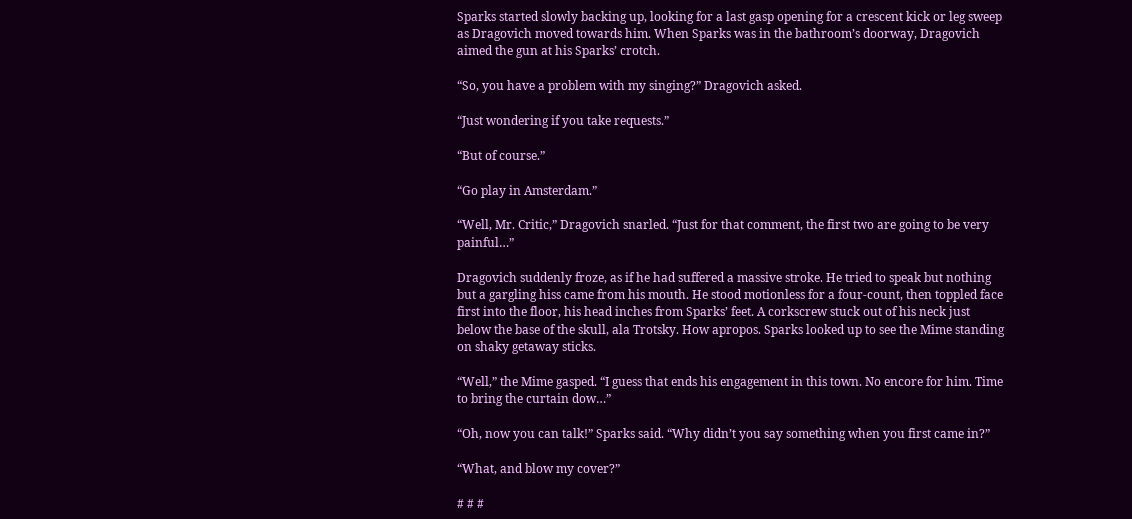Sparks started slowly backing up, looking for a last gasp opening for a crescent kick or leg sweep as Dragovich moved towards him. When Sparks was in the bathroom’s doorway, Dragovich aimed the gun at his Sparks’ crotch.

“So, you have a problem with my singing?” Dragovich asked.

“Just wondering if you take requests.”

“But of course.”

“Go play in Amsterdam.”

“Well, Mr. Critic,” Dragovich snarled. “Just for that comment, the first two are going to be very painful…”

Dragovich suddenly froze, as if he had suffered a massive stroke. He tried to speak but nothing but a gargling hiss came from his mouth. He stood motionless for a four-count, then toppled face first into the floor, his head inches from Sparks’ feet. A corkscrew stuck out of his neck just below the base of the skull, ala Trotsky. How apropos. Sparks looked up to see the Mime standing on shaky getaway sticks.

“Well,” the Mime gasped. “I guess that ends his engagement in this town. No encore for him. Time to bring the curtain dow…”

“Oh, now you can talk!” Sparks said. “Why didn’t you say something when you first came in?”

“What, and blow my cover?”

# # #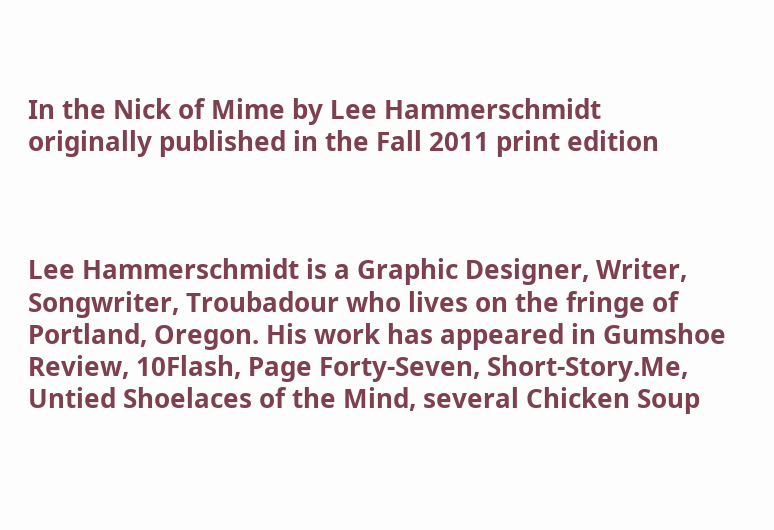In the Nick of Mime by Lee Hammerschmidt
originally published in the Fall 2011 print edition



Lee Hammerschmidt is a Graphic Designer, Writer, Songwriter, Troubadour who lives on the fringe of Portland, Oregon. His work has appeared in Gumshoe Review, 10Flash, Page Forty-Seven, Short-Story.Me, Untied Shoelaces of the Mind, several Chicken Soup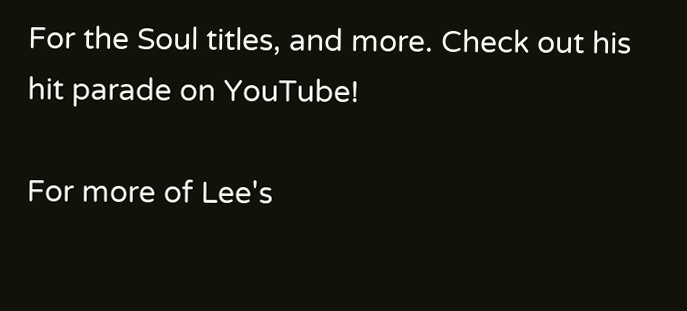For the Soul titles, and more. Check out his hit parade on YouTube!

For more of Lee's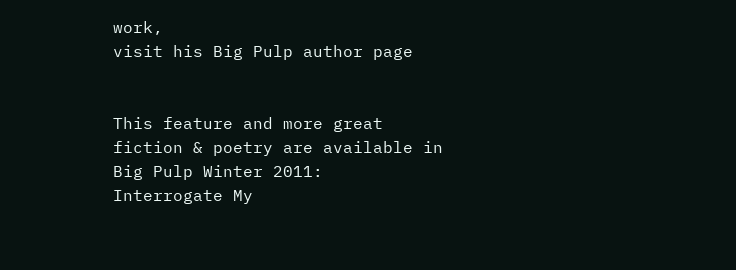work,
visit his Big Pulp author page


This feature and more great
fiction & poetry are available in
Big Pulp Winter 2011:
Interrogate My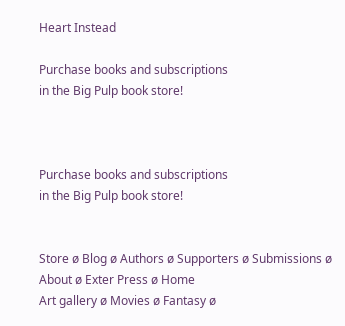Heart Instead

Purchase books and subscriptions
in the Big Pulp book store!



Purchase books and subscriptions
in the Big Pulp book store!


Store ø Blog ø Authors ø Supporters ø Submissions ø About ø Exter Press ø Home
Art gallery ø Movies ø Fantasy ø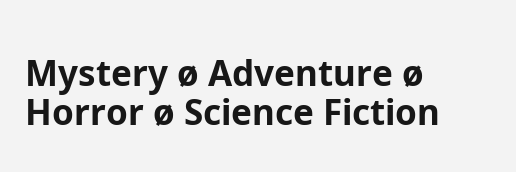Mystery ø Adventure ø Horror ø Science Fiction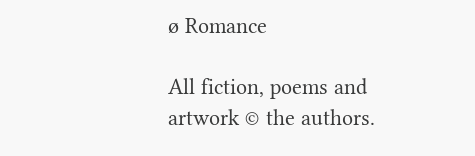ø Romance

All fiction, poems and artwork © the authors.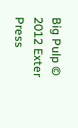Big Pulp © 2012 Exter Press